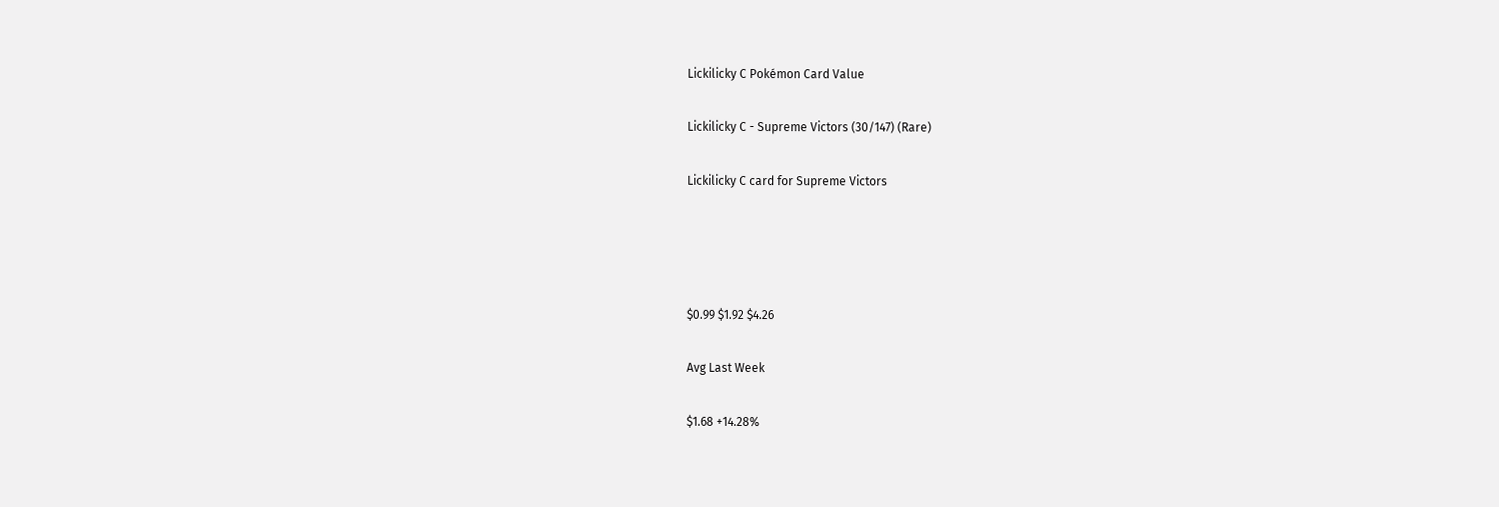Lickilicky C Pokémon Card Value

Lickilicky C - Supreme Victors (30/147) (Rare)

Lickilicky C card for Supreme Victors




$0.99 $1.92 $4.26

Avg Last Week

$1.68 +14.28%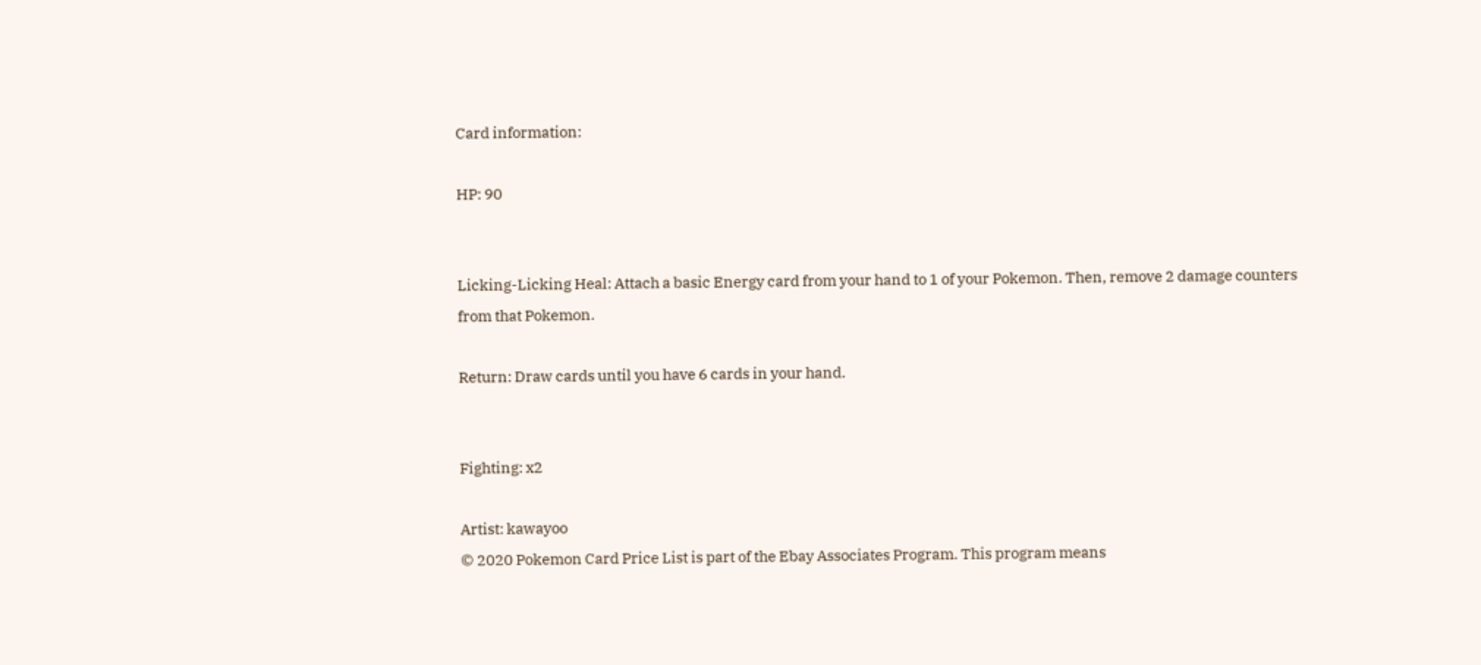Card information:

HP: 90


Licking-Licking Heal: Attach a basic Energy card from your hand to 1 of your Pokemon. Then, remove 2 damage counters from that Pokemon.

Return: Draw cards until you have 6 cards in your hand.


Fighting: x2

Artist: kawayoo
© 2020 Pokemon Card Price List is part of the Ebay Associates Program. This program means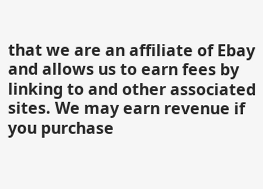that we are an affiliate of Ebay and allows us to earn fees by linking to and other associated sites. We may earn revenue if you purchase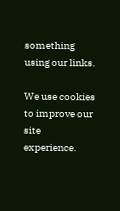something using our links.

We use cookies to improve our site experience.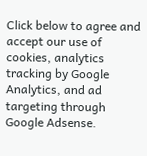Click below to agree and accept our use of cookies, analytics tracking by Google Analytics, and ad targeting through Google Adsense.